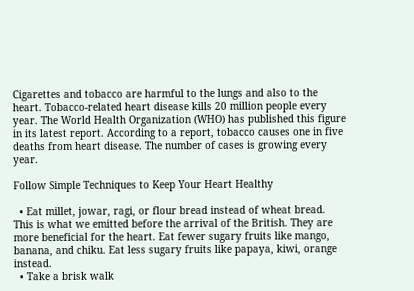Cigarettes and tobacco are harmful to the lungs and also to the heart. Tobacco-related heart disease kills 20 million people every year. The World Health Organization (WHO) has published this figure in its latest report. According to a report, tobacco causes one in five deaths from heart disease. The number of cases is growing every year.

Follow Simple Techniques to Keep Your Heart Healthy

  • Eat millet, jowar, ragi, or flour bread instead of wheat bread. This is what we emitted before the arrival of the British. They are more beneficial for the heart. Eat fewer sugary fruits like mango, banana, and chiku. Eat less sugary fruits like papaya, kiwi, orange instead.
  • Take a brisk walk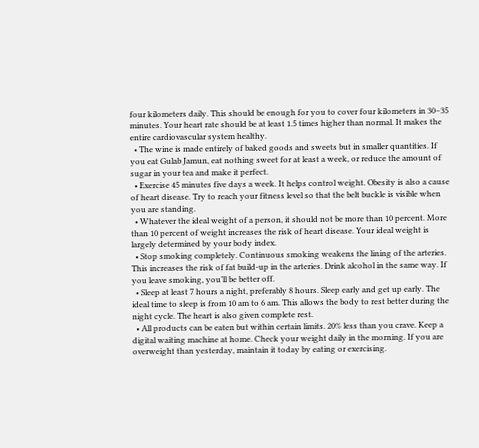four kilometers daily. This should be enough for you to cover four kilometers in 30–35 minutes. Your heart rate should be at least 1.5 times higher than normal. It makes the entire cardiovascular system healthy.
  • The wine is made entirely of baked goods and sweets but in smaller quantities. If you eat Gulab Jamun, eat nothing sweet for at least a week, or reduce the amount of sugar in your tea and make it perfect.
  • Exercise 45 minutes five days a week. It helps control weight. Obesity is also a cause of heart disease. Try to reach your fitness level so that the belt buckle is visible when you are standing.
  • Whatever the ideal weight of a person, it should not be more than 10 percent. More than 10 percent of weight increases the risk of heart disease. Your ideal weight is largely determined by your body index.
  • Stop smoking completely. Continuous smoking weakens the lining of the arteries. This increases the risk of fat build-up in the arteries. Drink alcohol in the same way. If you leave smoking, you’ll be better off.
  • Sleep at least 7 hours a night, preferably 8 hours. Sleep early and get up early. The ideal time to sleep is from 10 am to 6 am. This allows the body to rest better during the night cycle. The heart is also given complete rest.
  • All products can be eaten but within certain limits. 20% less than you crave. Keep a digital waiting machine at home. Check your weight daily in the morning. If you are overweight than yesterday, maintain it today by eating or exercising.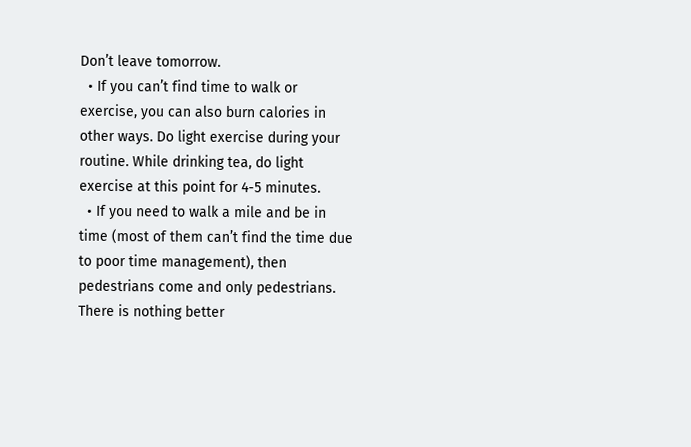Don’t leave tomorrow.
  • If you can’t find time to walk or exercise, you can also burn calories in other ways. Do light exercise during your routine. While drinking tea, do light exercise at this point for 4-5 minutes.
  • If you need to walk a mile and be in time (most of them can’t find the time due to poor time management), then pedestrians come and only pedestrians. There is nothing better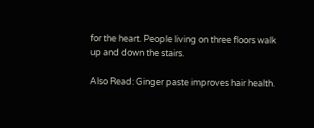for the heart. People living on three floors walk up and down the stairs.

Also Read: Ginger paste improves hair health.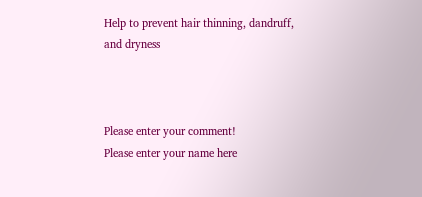Help to prevent hair thinning, dandruff, and dryness



Please enter your comment!
Please enter your name here